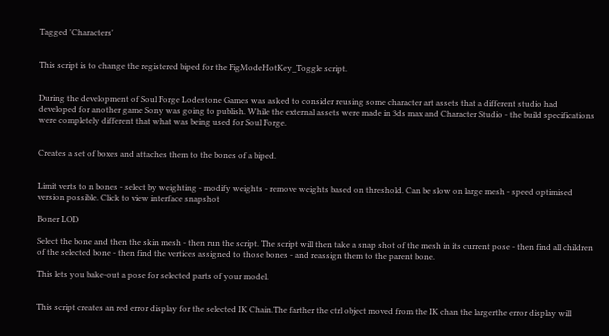Tagged 'Characters'


This script is to change the registered biped for the FigModeHotKey_Toggle script.


During the development of Soul Forge Lodestone Games was asked to consider reusing some character art assets that a different studio had developed for another game Sony was going to publish. While the external assets were made in 3ds max and Character Studio - the build specifications were completely different that what was being used for Soul Forge.


Creates a set of boxes and attaches them to the bones of a biped.


Limit verts to n bones - select by weighting - modify weights - remove weights based on threshold. Can be slow on large mesh - speed optimised version possible. Click to view interface snapshot

Boner LOD

Select the bone and then the skin mesh - then run the script. The script will then take a snap shot of the mesh in its current pose - then find all children of the selected bone - then find the vertices assigned to those bones - and reassign them to the parent bone.

This lets you bake-out a pose for selected parts of your model.


This script creates an red error display for the selected IK Chain.The farther the ctrl object moved from the IK chan the largerthe error display will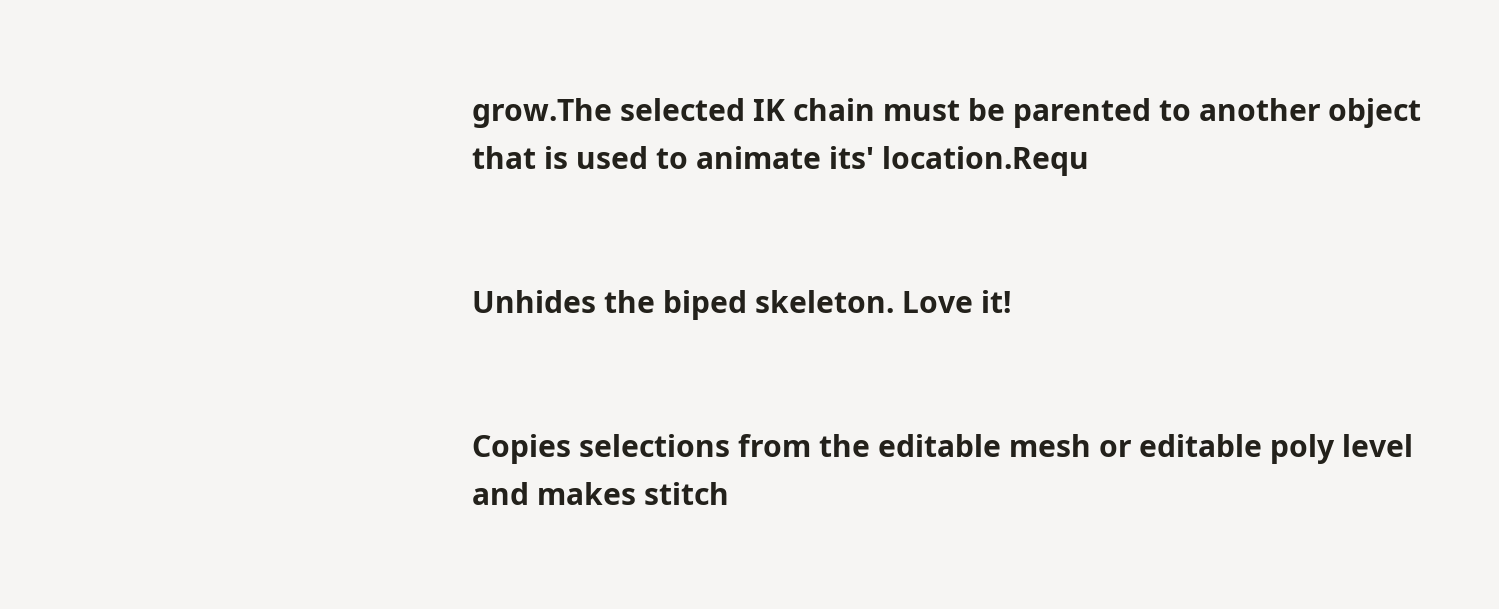grow.The selected IK chain must be parented to another object that is used to animate its' location.Requ


Unhides the biped skeleton. Love it!


Copies selections from the editable mesh or editable poly level and makes stitch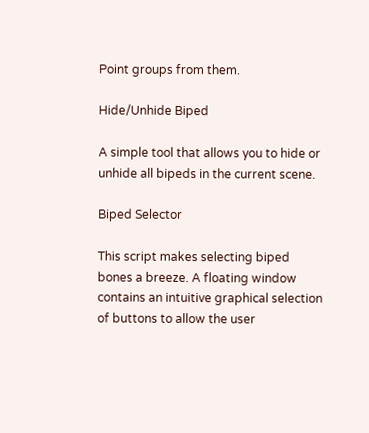Point groups from them.

Hide/Unhide Biped

A simple tool that allows you to hide or unhide all bipeds in the current scene.

Biped Selector

This script makes selecting biped bones a breeze. A floating window contains an intuitive graphical selection of buttons to allow the user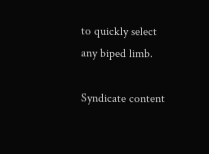to quickly select any biped limb.

Syndicate content